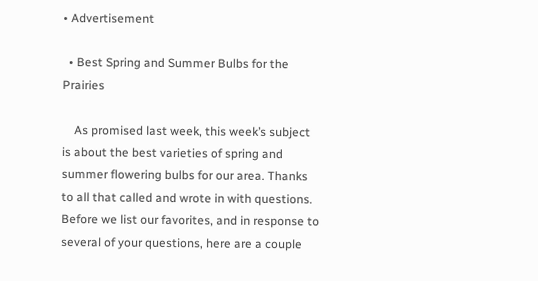• Advertisement

  • Best Spring and Summer Bulbs for the Prairies

    As promised last week, this week’s subject is about the best varieties of spring and summer flowering bulbs for our area. Thanks to all that called and wrote in with questions. Before we list our favorites, and in response to several of your questions, here are a couple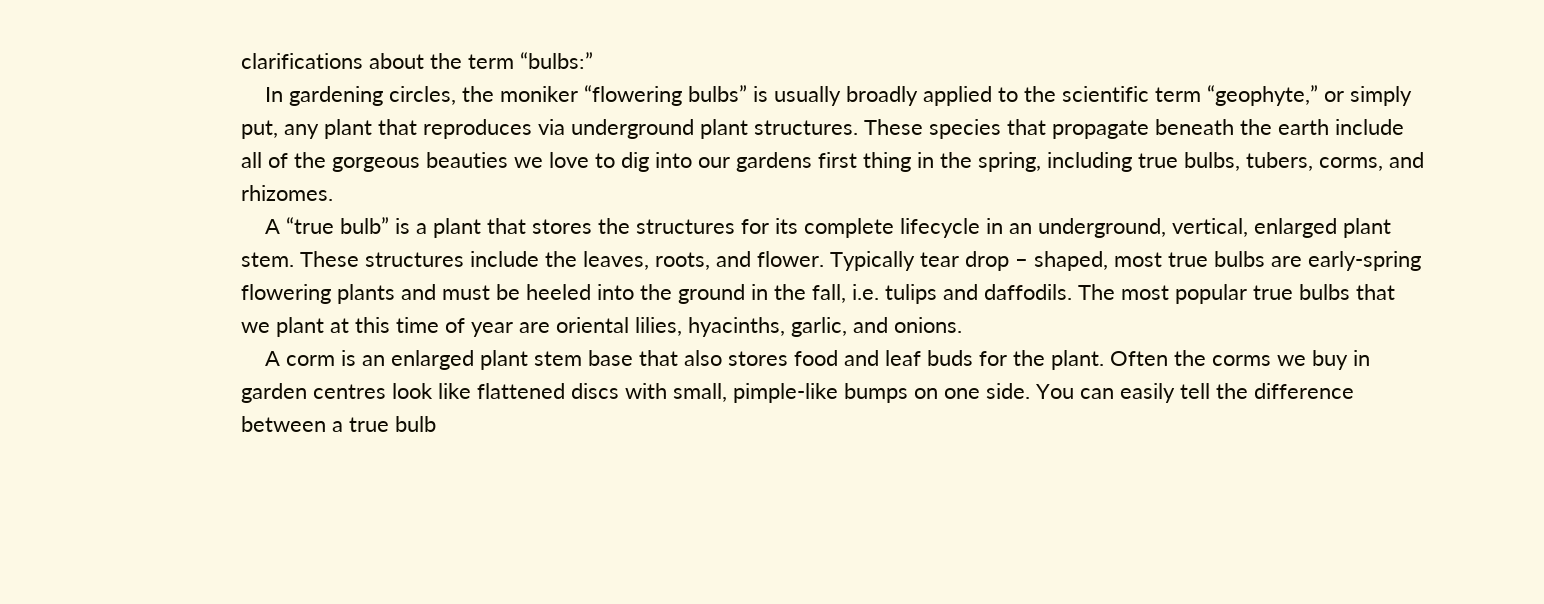clarifications about the term “bulbs:”
    In gardening circles, the moniker “flowering bulbs” is usually broadly applied to the scientific term “geophyte,” or simply put, any plant that reproduces via underground plant structures. These species that propagate beneath the earth include all of the gorgeous beauties we love to dig into our gardens first thing in the spring, including true bulbs, tubers, corms, and rhizomes.
    A “true bulb” is a plant that stores the structures for its complete lifecycle in an underground, vertical, enlarged plant stem. These structures include the leaves, roots, and flower. Typically tear drop – shaped, most true bulbs are early-spring flowering plants and must be heeled into the ground in the fall, i.e. tulips and daffodils. The most popular true bulbs that we plant at this time of year are oriental lilies, hyacinths, garlic, and onions.
    A corm is an enlarged plant stem base that also stores food and leaf buds for the plant. Often the corms we buy in garden centres look like flattened discs with small, pimple-like bumps on one side. You can easily tell the difference between a true bulb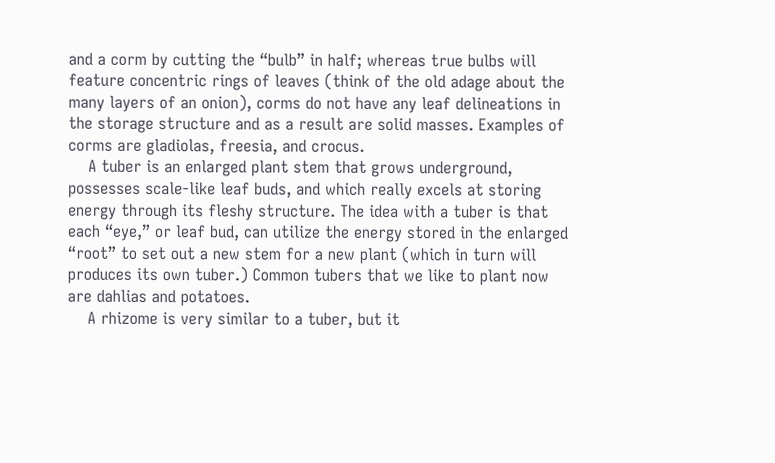and a corm by cutting the “bulb” in half; whereas true bulbs will feature concentric rings of leaves (think of the old adage about the many layers of an onion), corms do not have any leaf delineations in the storage structure and as a result are solid masses. Examples of corms are gladiolas, freesia, and crocus.
    A tuber is an enlarged plant stem that grows underground, possesses scale-like leaf buds, and which really excels at storing energy through its fleshy structure. The idea with a tuber is that each “eye,” or leaf bud, can utilize the energy stored in the enlarged “root” to set out a new stem for a new plant (which in turn will produces its own tuber.) Common tubers that we like to plant now are dahlias and potatoes.
    A rhizome is very similar to a tuber, but it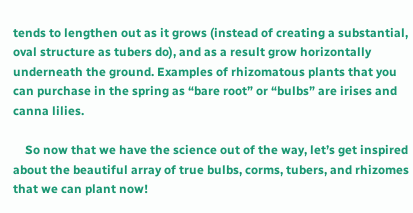tends to lengthen out as it grows (instead of creating a substantial, oval structure as tubers do), and as a result grow horizontally underneath the ground. Examples of rhizomatous plants that you can purchase in the spring as “bare root” or “bulbs” are irises and canna lilies.

    So now that we have the science out of the way, let’s get inspired about the beautiful array of true bulbs, corms, tubers, and rhizomes that we can plant now!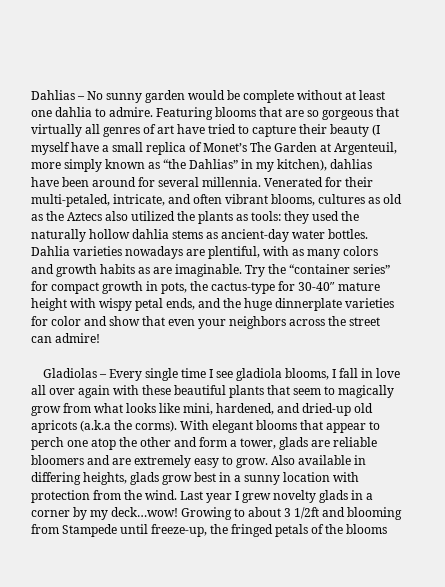Dahlias – No sunny garden would be complete without at least one dahlia to admire. Featuring blooms that are so gorgeous that virtually all genres of art have tried to capture their beauty (I myself have a small replica of Monet’s The Garden at Argenteuil, more simply known as “the Dahlias” in my kitchen), dahlias have been around for several millennia. Venerated for their multi-petaled, intricate, and often vibrant blooms, cultures as old as the Aztecs also utilized the plants as tools: they used the naturally hollow dahlia stems as ancient-day water bottles. Dahlia varieties nowadays are plentiful, with as many colors and growth habits as are imaginable. Try the “container series” for compact growth in pots, the cactus-type for 30-40″ mature height with wispy petal ends, and the huge dinnerplate varieties for color and show that even your neighbors across the street can admire!

    Gladiolas – Every single time I see gladiola blooms, I fall in love all over again with these beautiful plants that seem to magically grow from what looks like mini, hardened, and dried-up old apricots (a.k.a the corms). With elegant blooms that appear to perch one atop the other and form a tower, glads are reliable bloomers and are extremely easy to grow. Also available in differing heights, glads grow best in a sunny location with protection from the wind. Last year I grew novelty glads in a corner by my deck…wow! Growing to about 3 1/2ft and blooming from Stampede until freeze-up, the fringed petals of the blooms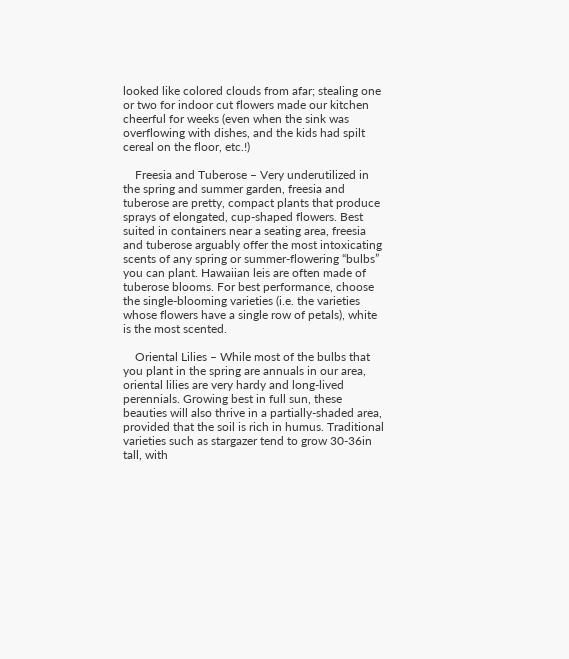looked like colored clouds from afar; stealing one or two for indoor cut flowers made our kitchen cheerful for weeks (even when the sink was overflowing with dishes, and the kids had spilt cereal on the floor, etc.!)

    Freesia and Tuberose – Very underutilized in the spring and summer garden, freesia and tuberose are pretty, compact plants that produce sprays of elongated, cup-shaped flowers. Best suited in containers near a seating area, freesia and tuberose arguably offer the most intoxicating scents of any spring or summer-flowering “bulbs” you can plant. Hawaiian leis are often made of tuberose blooms. For best performance, choose the single-blooming varieties (i.e. the varieties whose flowers have a single row of petals), white is the most scented.

    Oriental Lilies – While most of the bulbs that you plant in the spring are annuals in our area, oriental lilies are very hardy and long-lived perennials. Growing best in full sun, these beauties will also thrive in a partially-shaded area, provided that the soil is rich in humus. Traditional varieties such as stargazer tend to grow 30-36in tall, with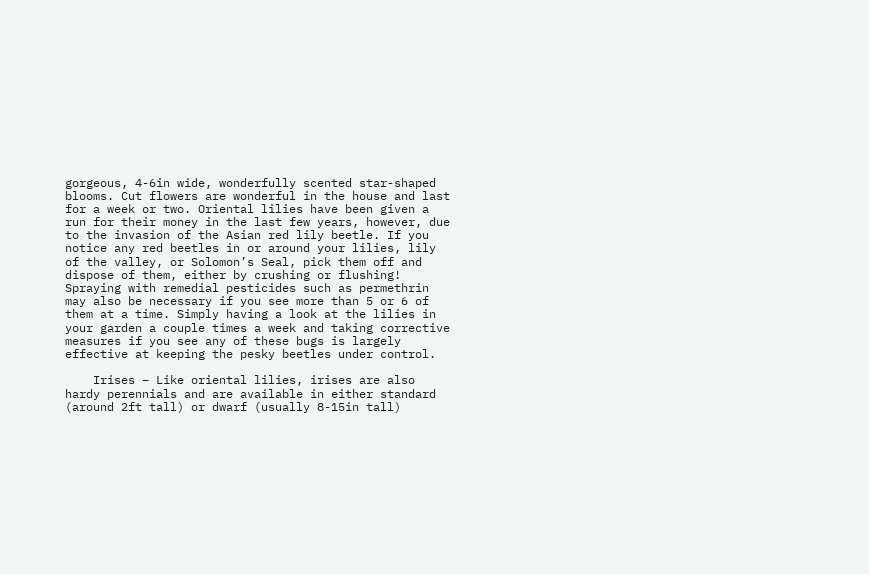gorgeous, 4-6in wide, wonderfully scented star-shaped blooms. Cut flowers are wonderful in the house and last for a week or two. Oriental lilies have been given a run for their money in the last few years, however, due to the invasion of the Asian red lily beetle. If you notice any red beetles in or around your lilies, lily of the valley, or Solomon’s Seal, pick them off and dispose of them, either by crushing or flushing! Spraying with remedial pesticides such as permethrin may also be necessary if you see more than 5 or 6 of them at a time. Simply having a look at the lilies in your garden a couple times a week and taking corrective measures if you see any of these bugs is largely effective at keeping the pesky beetles under control.

    Irises – Like oriental lilies, irises are also hardy perennials and are available in either standard (around 2ft tall) or dwarf (usually 8-15in tall)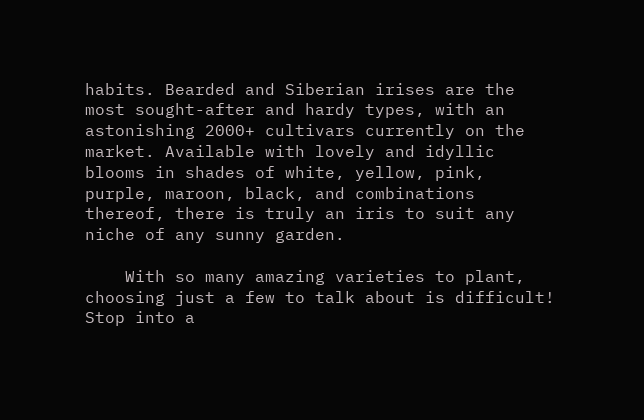habits. Bearded and Siberian irises are the most sought-after and hardy types, with an astonishing 2000+ cultivars currently on the market. Available with lovely and idyllic blooms in shades of white, yellow, pink, purple, maroon, black, and combinations thereof, there is truly an iris to suit any niche of any sunny garden.

    With so many amazing varieties to plant, choosing just a few to talk about is difficult! Stop into a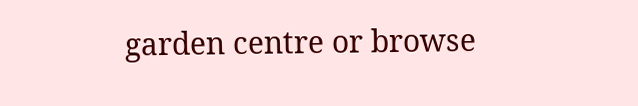garden centre or browse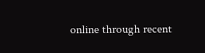online through recent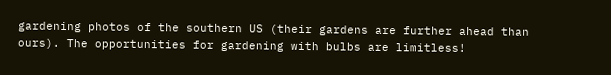gardening photos of the southern US (their gardens are further ahead than ours). The opportunities for gardening with bulbs are limitless!